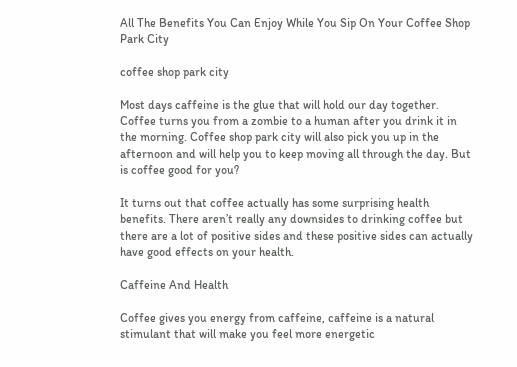All The Benefits You Can Enjoy While You Sip On Your Coffee Shop Park City

coffee shop park city

Most days caffeine is the glue that will hold our day together. Coffee turns you from a zombie to a human after you drink it in the morning. Coffee shop park city will also pick you up in the afternoon and will help you to keep moving all through the day. But is coffee good for you?

It turns out that coffee actually has some surprising health benefits. There aren’t really any downsides to drinking coffee but there are a lot of positive sides and these positive sides can actually have good effects on your health.

Caffeine And Health

Coffee gives you energy from caffeine, caffeine is a natural stimulant that will make you feel more energetic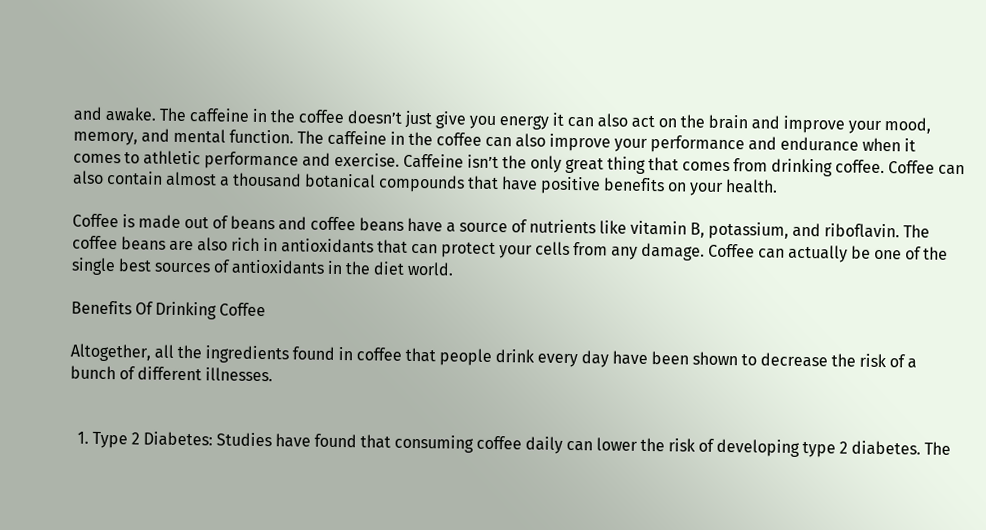and awake. The caffeine in the coffee doesn’t just give you energy it can also act on the brain and improve your mood, memory, and mental function. The caffeine in the coffee can also improve your performance and endurance when it comes to athletic performance and exercise. Caffeine isn’t the only great thing that comes from drinking coffee. Coffee can also contain almost a thousand botanical compounds that have positive benefits on your health.

Coffee is made out of beans and coffee beans have a source of nutrients like vitamin B, potassium, and riboflavin. The coffee beans are also rich in antioxidants that can protect your cells from any damage. Coffee can actually be one of the single best sources of antioxidants in the diet world.

Benefits Of Drinking Coffee

Altogether, all the ingredients found in coffee that people drink every day have been shown to decrease the risk of a bunch of different illnesses.


  1. Type 2 Diabetes: Studies have found that consuming coffee daily can lower the risk of developing type 2 diabetes. The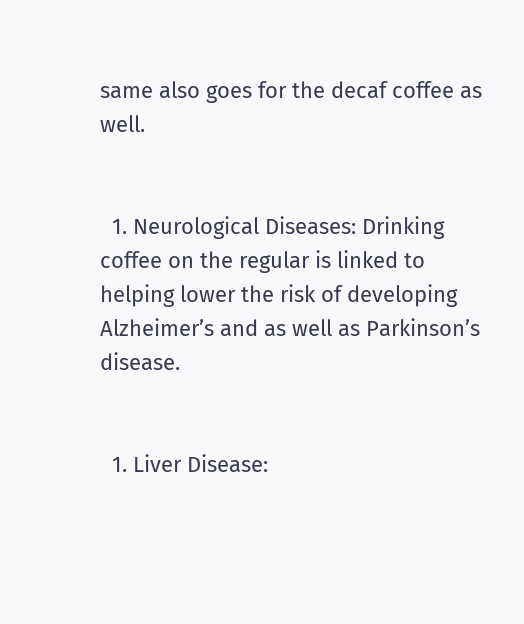same also goes for the decaf coffee as well.


  1. Neurological Diseases: Drinking coffee on the regular is linked to helping lower the risk of developing Alzheimer’s and as well as Parkinson’s disease.


  1. Liver Disease: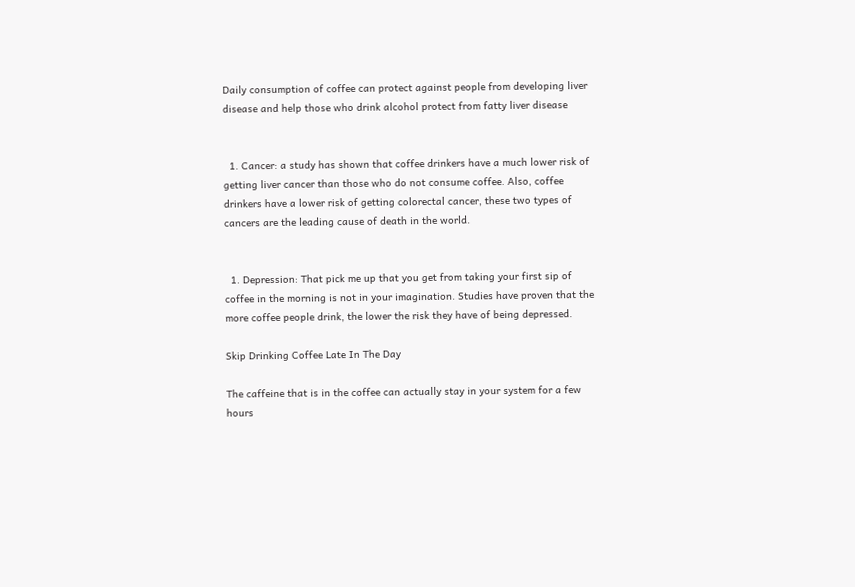Daily consumption of coffee can protect against people from developing liver disease and help those who drink alcohol protect from fatty liver disease


  1. Cancer: a study has shown that coffee drinkers have a much lower risk of getting liver cancer than those who do not consume coffee. Also, coffee drinkers have a lower risk of getting colorectal cancer, these two types of cancers are the leading cause of death in the world.


  1. Depression: That pick me up that you get from taking your first sip of coffee in the morning is not in your imagination. Studies have proven that the more coffee people drink, the lower the risk they have of being depressed.

Skip Drinking Coffee Late In The Day

The caffeine that is in the coffee can actually stay in your system for a few hours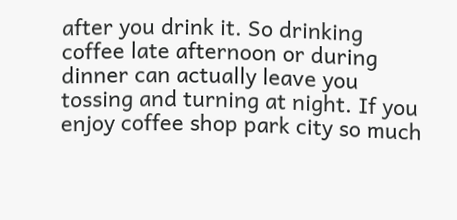after you drink it. So drinking coffee late afternoon or during dinner can actually leave you tossing and turning at night. If you enjoy coffee shop park city so much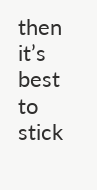then it’s best to stick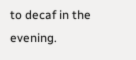to decaf in the evening.